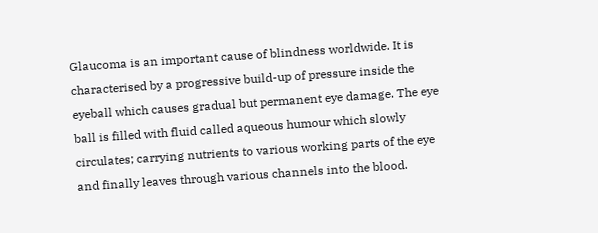Glaucoma is an important cause of blindness worldwide. It is characterised by a progressive build-up of pressure inside the eyeball which causes gradual but permanent eye damage. The eye ball is filled with fluid called aqueous humour which slowly circulates; carrying nutrients to various working parts of the eye and finally leaves through various channels into the blood.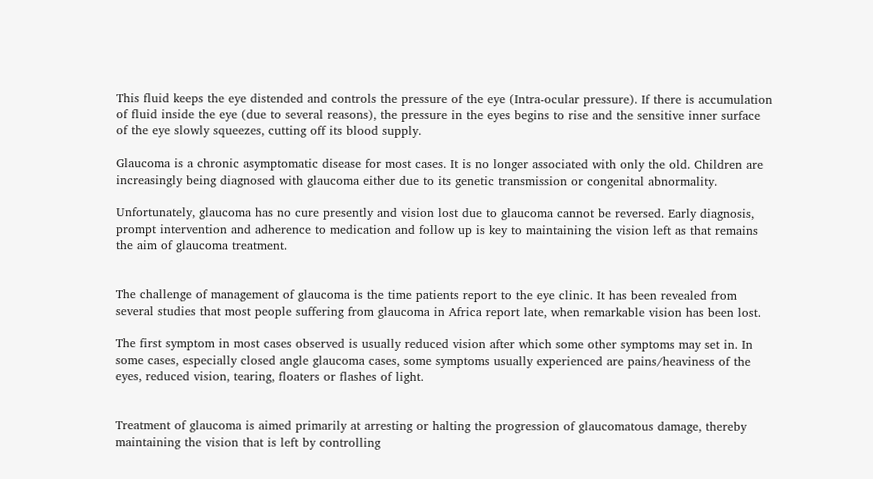This fluid keeps the eye distended and controls the pressure of the eye (Intra-ocular pressure). If there is accumulation of fluid inside the eye (due to several reasons), the pressure in the eyes begins to rise and the sensitive inner surface of the eye slowly squeezes, cutting off its blood supply.

Glaucoma is a chronic asymptomatic disease for most cases. It is no longer associated with only the old. Children are increasingly being diagnosed with glaucoma either due to its genetic transmission or congenital abnormality.

Unfortunately, glaucoma has no cure presently and vision lost due to glaucoma cannot be reversed. Early diagnosis, prompt intervention and adherence to medication and follow up is key to maintaining the vision left as that remains the aim of glaucoma treatment.


The challenge of management of glaucoma is the time patients report to the eye clinic. It has been revealed from several studies that most people suffering from glaucoma in Africa report late, when remarkable vision has been lost.

The first symptom in most cases observed is usually reduced vision after which some other symptoms may set in. In some cases, especially closed angle glaucoma cases, some symptoms usually experienced are pains/heaviness of the eyes, reduced vision, tearing, floaters or flashes of light.


Treatment of glaucoma is aimed primarily at arresting or halting the progression of glaucomatous damage, thereby maintaining the vision that is left by controlling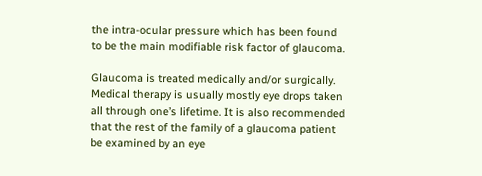the intra-ocular pressure which has been found to be the main modifiable risk factor of glaucoma.

Glaucoma is treated medically and/or surgically. Medical therapy is usually mostly eye drops taken all through one’s lifetime. It is also recommended that the rest of the family of a glaucoma patient be examined by an eye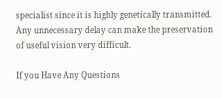specialist since it is highly genetically transmitted. Any unnecessary delay can make the preservation of useful vision very difficult.

If you Have Any Questions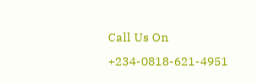Call Us On +234-0818-621-4951